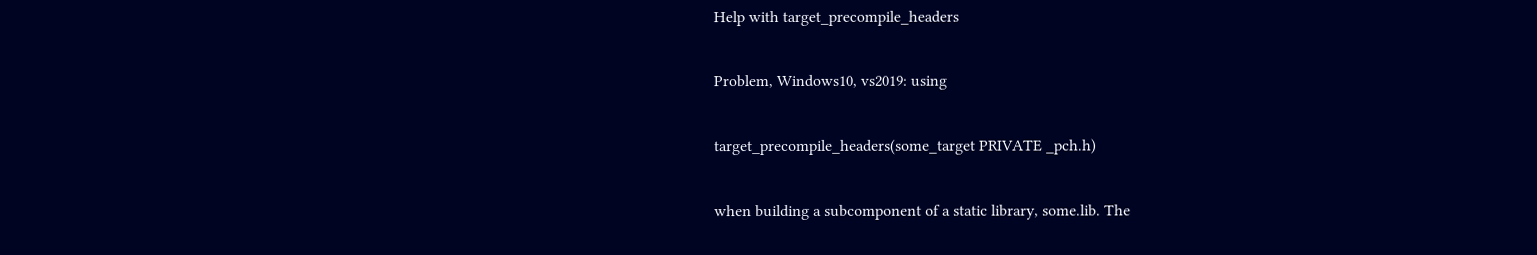Help with target_precompile_headers

Problem, Windows10, vs2019: using

target_precompile_headers(some_target PRIVATE _pch.h)

when building a subcomponent of a static library, some.lib. The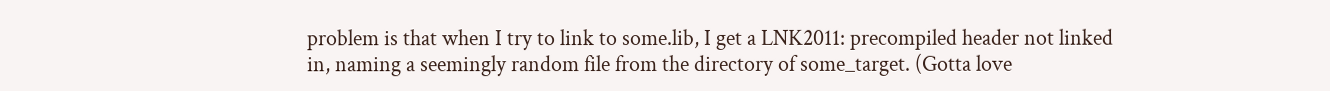problem is that when I try to link to some.lib, I get a LNK2011: precompiled header not linked in, naming a seemingly random file from the directory of some_target. (Gotta love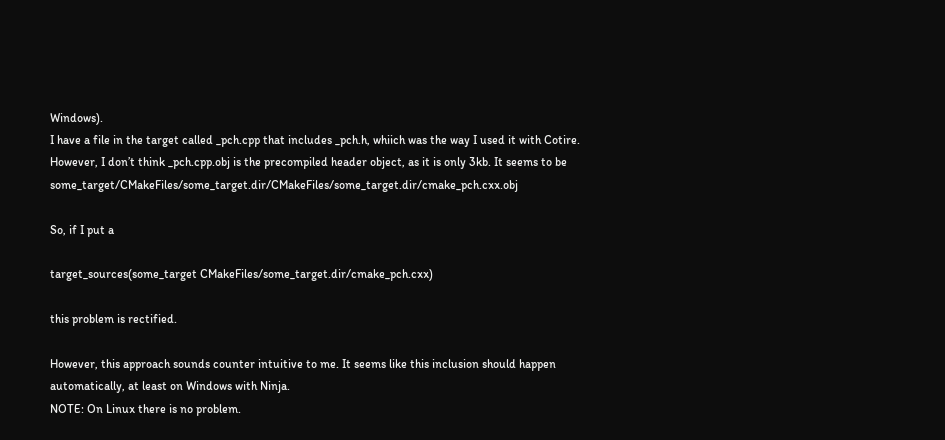Windows).
I have a file in the target called _pch.cpp that includes _pch.h, whiich was the way I used it with Cotire.
However, I don’t think _pch.cpp.obj is the precompiled header object, as it is only 3kb. It seems to be some_target/CMakeFiles/some_target.dir/CMakeFiles/some_target.dir/cmake_pch.cxx.obj

So, if I put a

target_sources(some_target CMakeFiles/some_target.dir/cmake_pch.cxx)

this problem is rectified.

However, this approach sounds counter intuitive to me. It seems like this inclusion should happen automatically, at least on Windows with Ninja.
NOTE: On Linux there is no problem.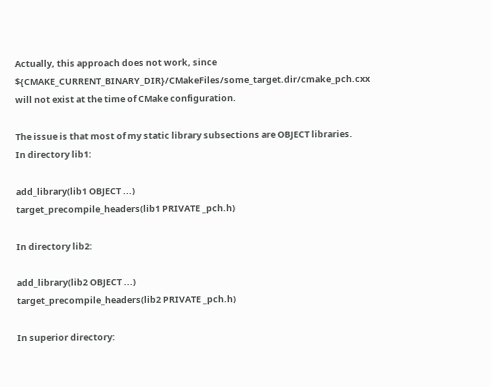Actually, this approach does not work, since ${CMAKE_CURRENT_BINARY_DIR}/CMakeFiles/some_target.dir/cmake_pch.cxx will not exist at the time of CMake configuration.

The issue is that most of my static library subsections are OBJECT libraries.
In directory lib1:

add_library(lib1 OBJECT ...)
target_precompile_headers(lib1 PRIVATE _pch.h)

In directory lib2:

add_library(lib2 OBJECT ...)
target_precompile_headers(lib2 PRIVATE _pch.h)

In superior directory: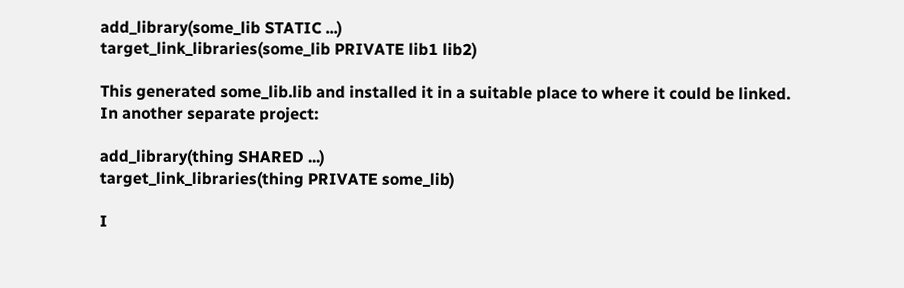add_library(some_lib STATIC ...)
target_link_libraries(some_lib PRIVATE lib1 lib2)

This generated some_lib.lib and installed it in a suitable place to where it could be linked.
In another separate project:

add_library(thing SHARED ...)
target_link_libraries(thing PRIVATE some_lib)

I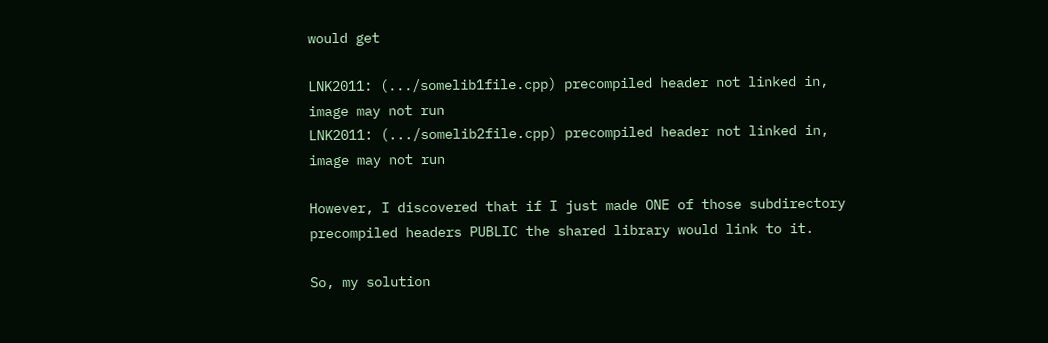would get

LNK2011: (.../somelib1file.cpp) precompiled header not linked in, image may not run
LNK2011: (.../somelib2file.cpp) precompiled header not linked in, image may not run

However, I discovered that if I just made ONE of those subdirectory precompiled headers PUBLIC the shared library would link to it.

So, my solution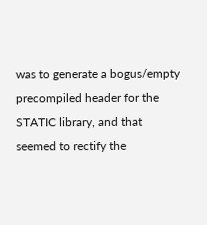was to generate a bogus/empty precompiled header for the STATIC library, and that seemed to rectify the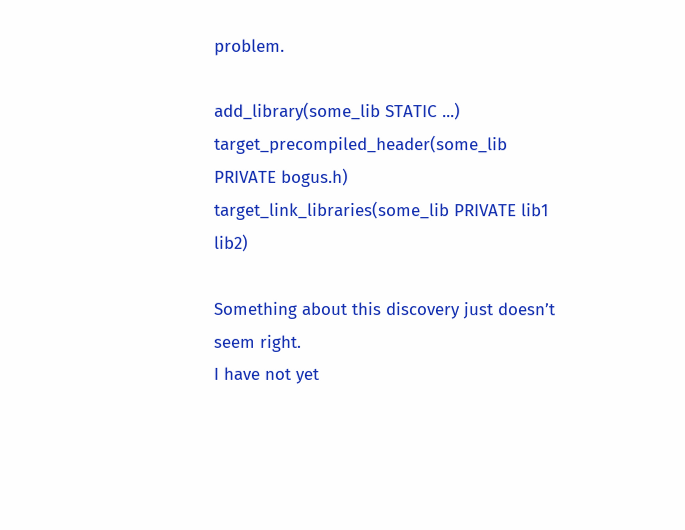problem.

add_library(some_lib STATIC ...)
target_precompiled_header(some_lib PRIVATE bogus.h)
target_link_libraries(some_lib PRIVATE lib1 lib2)

Something about this discovery just doesn’t seem right.
I have not yet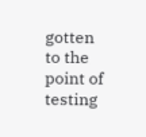gotten to the point of testing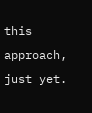this approach, just yet.